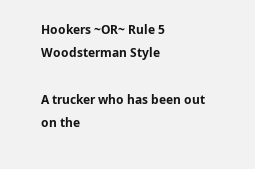Hookers ~OR~ Rule 5 Woodsterman Style

A trucker who has been out on the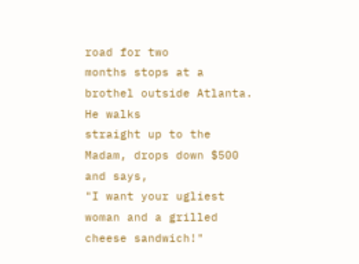road for two
months stops at a brothel outside Atlanta. He walks
straight up to the Madam, drops down $500 and says,
"I want your ugliest woman and a grilled cheese sandwich!"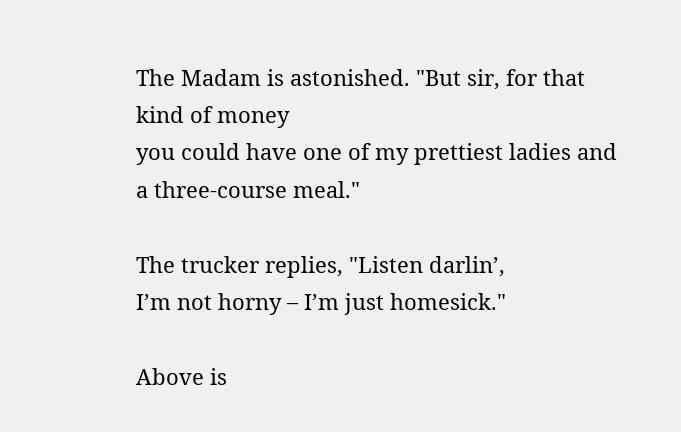The Madam is astonished. "But sir, for that kind of money
you could have one of my prettiest ladies and a three-course meal."

The trucker replies, "Listen darlin’,
I’m not horny – I’m just homesick."

Above is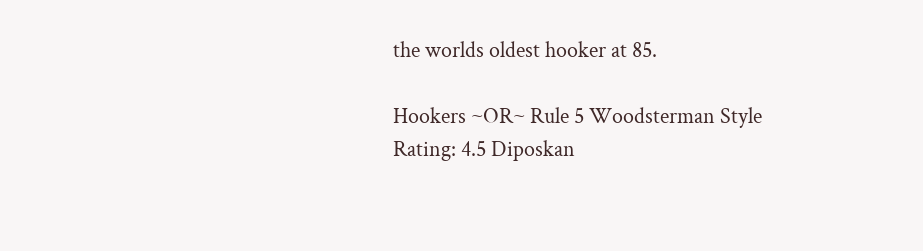the worlds oldest hooker at 85.

Hookers ~OR~ Rule 5 Woodsterman Style Rating: 4.5 Diposkan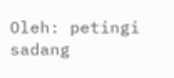Oleh: petingi sadang